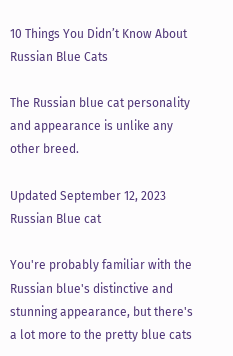10 Things You Didn’t Know About Russian Blue Cats

The Russian blue cat personality and appearance is unlike any other breed.

Updated September 12, 2023
Russian Blue cat

You're probably familiar with the Russian blue's distinctive and stunning appearance, but there's a lot more to the pretty blue cats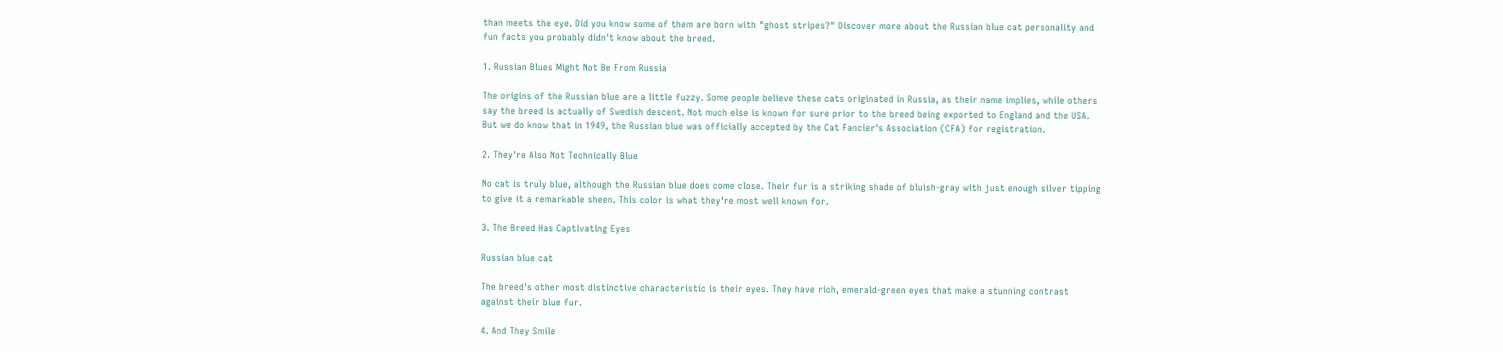than meets the eye. Did you know some of them are born with "ghost stripes?" Discover more about the Russian blue cat personality and fun facts you probably didn't know about the breed.

1. Russian Blues Might Not Be From Russia

The origins of the Russian blue are a little fuzzy. Some people believe these cats originated in Russia, as their name implies, while others say the breed is actually of Swedish descent. Not much else is known for sure prior to the breed being exported to England and the USA. But we do know that in 1949, the Russian blue was officially accepted by the Cat Fancier's Association (CFA) for registration.

2. They're Also Not Technically Blue

No cat is truly blue, although the Russian blue does come close. Their fur is a striking shade of bluish-gray with just enough silver tipping to give it a remarkable sheen. This color is what they're most well known for.

3. The Breed Has Captivating Eyes

Russian blue cat

The breed's other most distinctive characteristic is their eyes. They have rich, emerald-green eyes that make a stunning contrast against their blue fur.

4. And They Smile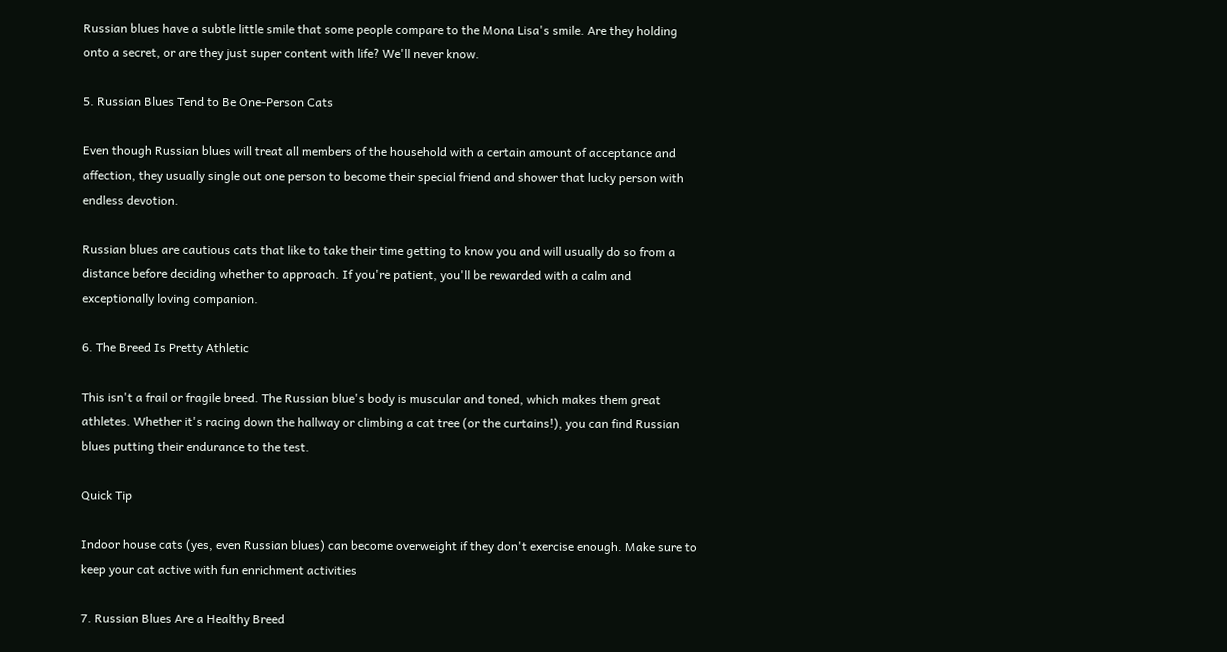Russian blues have a subtle little smile that some people compare to the Mona Lisa's smile. Are they holding onto a secret, or are they just super content with life? We'll never know.

5. Russian Blues Tend to Be One-Person Cats

Even though Russian blues will treat all members of the household with a certain amount of acceptance and affection, they usually single out one person to become their special friend and shower that lucky person with endless devotion.

Russian blues are cautious cats that like to take their time getting to know you and will usually do so from a distance before deciding whether to approach. If you're patient, you'll be rewarded with a calm and exceptionally loving companion.

6. The Breed Is Pretty Athletic

This isn't a frail or fragile breed. The Russian blue's body is muscular and toned, which makes them great athletes. Whether it's racing down the hallway or climbing a cat tree (or the curtains!), you can find Russian blues putting their endurance to the test.

Quick Tip

Indoor house cats (yes, even Russian blues) can become overweight if they don't exercise enough. Make sure to keep your cat active with fun enrichment activities

7. Russian Blues Are a Healthy Breed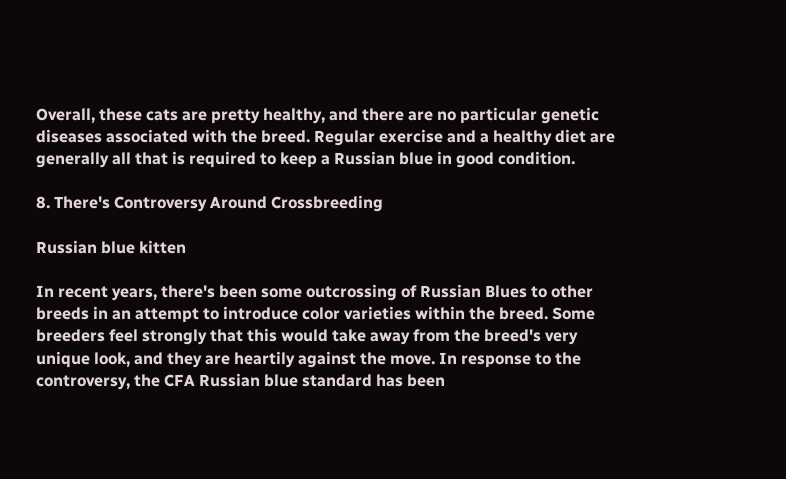Overall, these cats are pretty healthy, and there are no particular genetic diseases associated with the breed. Regular exercise and a healthy diet are generally all that is required to keep a Russian blue in good condition.

8. There's Controversy Around Crossbreeding

Russian blue kitten

In recent years, there's been some outcrossing of Russian Blues to other breeds in an attempt to introduce color varieties within the breed. Some breeders feel strongly that this would take away from the breed's very unique look, and they are heartily against the move. In response to the controversy, the CFA Russian blue standard has been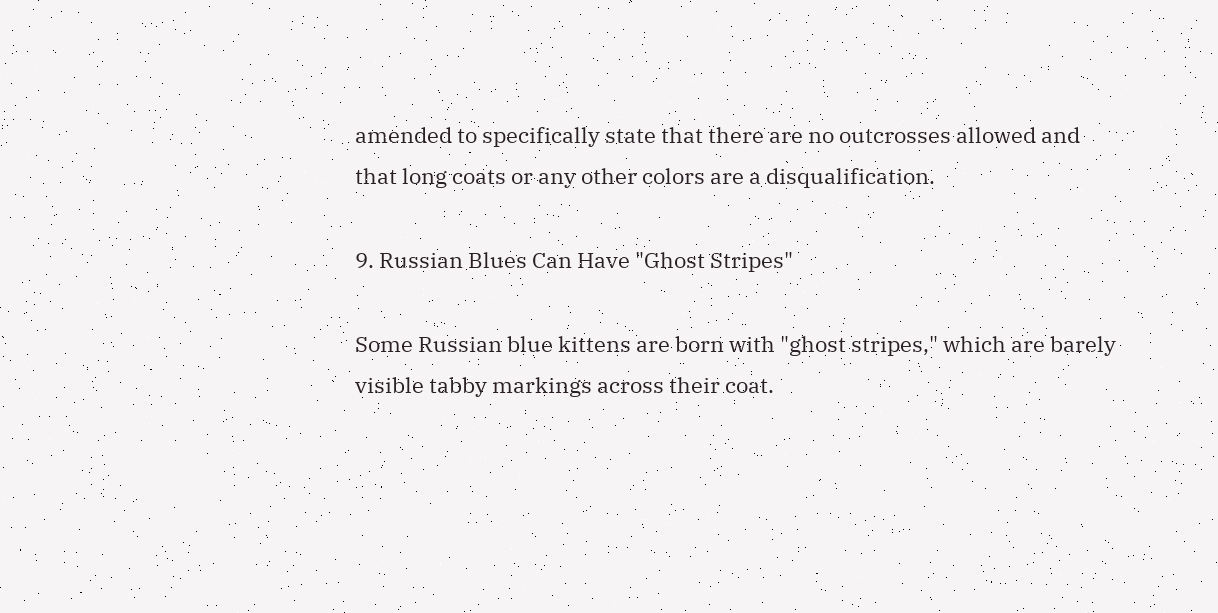amended to specifically state that there are no outcrosses allowed and that long coats or any other colors are a disqualification.

9. Russian Blues Can Have "Ghost Stripes"

Some Russian blue kittens are born with "ghost stripes," which are barely visible tabby markings across their coat.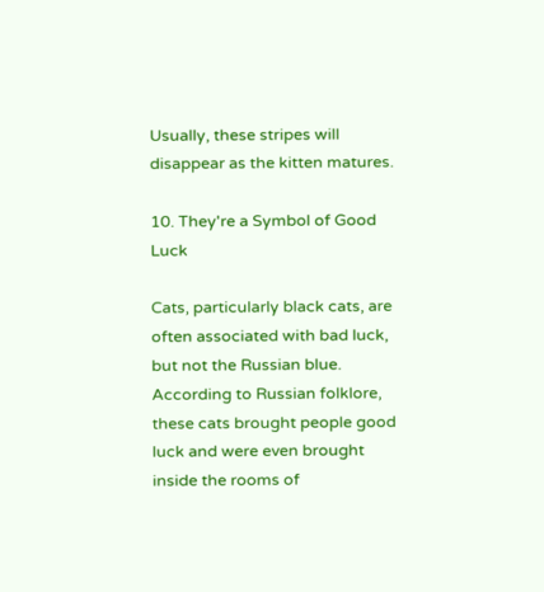Usually, these stripes will disappear as the kitten matures.

10. They're a Symbol of Good Luck

Cats, particularly black cats, are often associated with bad luck, but not the Russian blue. According to Russian folklore, these cats brought people good luck and were even brought inside the rooms of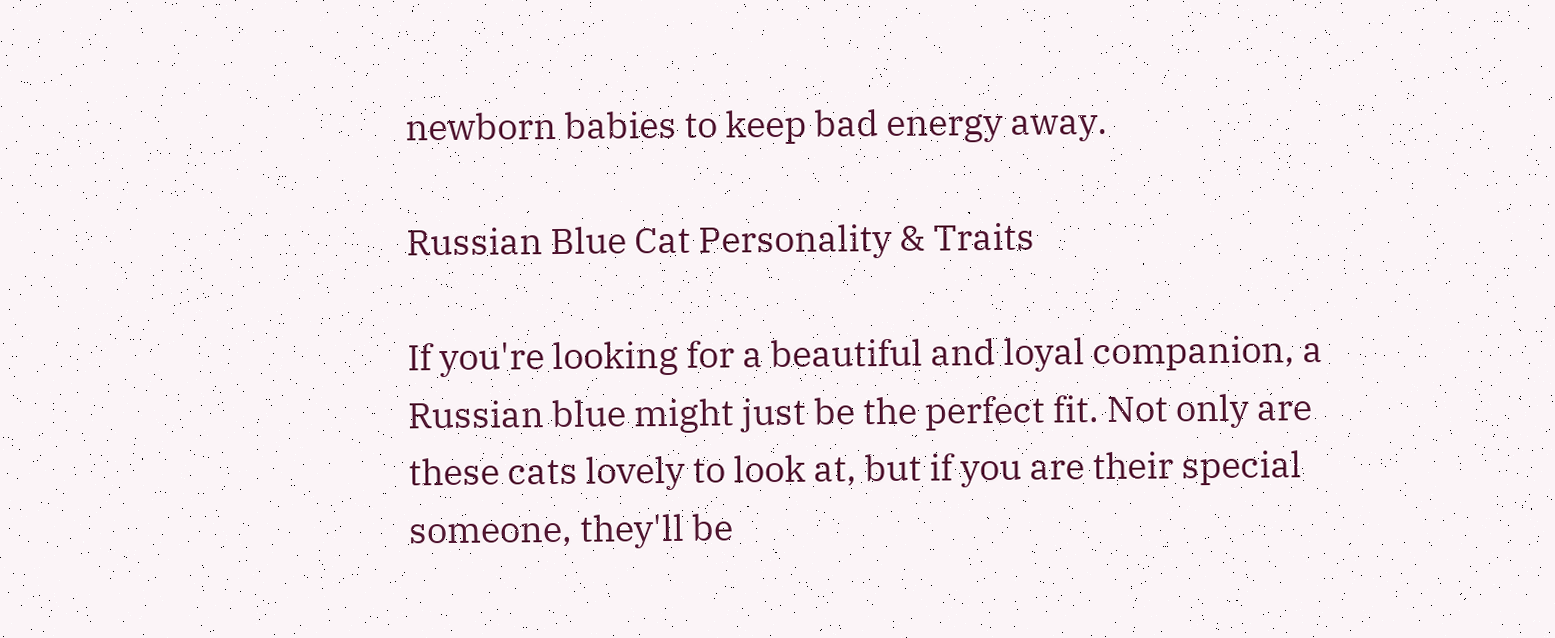newborn babies to keep bad energy away.

Russian Blue Cat Personality & Traits

If you're looking for a beautiful and loyal companion, a Russian blue might just be the perfect fit. Not only are these cats lovely to look at, but if you are their special someone, they'll be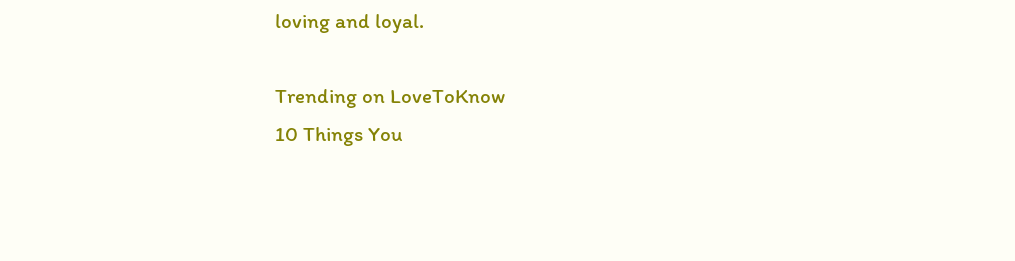loving and loyal.

Trending on LoveToKnow
10 Things You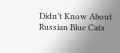Didn’t Know About Russian Blue Cats